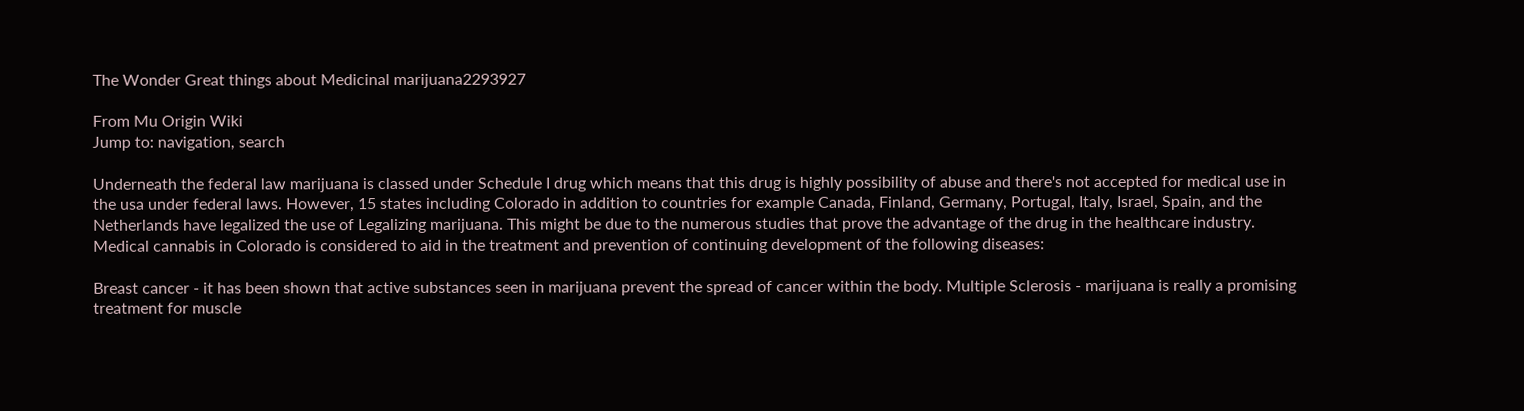The Wonder Great things about Medicinal marijuana2293927

From Mu Origin Wiki
Jump to: navigation, search

Underneath the federal law marijuana is classed under Schedule I drug which means that this drug is highly possibility of abuse and there's not accepted for medical use in the usa under federal laws. However, 15 states including Colorado in addition to countries for example Canada, Finland, Germany, Portugal, Italy, Israel, Spain, and the Netherlands have legalized the use of Legalizing marijuana. This might be due to the numerous studies that prove the advantage of the drug in the healthcare industry. Medical cannabis in Colorado is considered to aid in the treatment and prevention of continuing development of the following diseases:

Breast cancer - it has been shown that active substances seen in marijuana prevent the spread of cancer within the body. Multiple Sclerosis - marijuana is really a promising treatment for muscle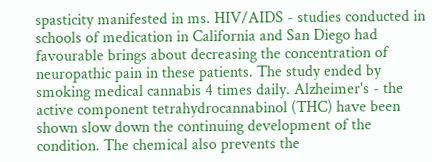spasticity manifested in ms. HIV/AIDS - studies conducted in schools of medication in California and San Diego had favourable brings about decreasing the concentration of neuropathic pain in these patients. The study ended by smoking medical cannabis 4 times daily. Alzheimer's - the active component tetrahydrocannabinol (THC) have been shown slow down the continuing development of the condition. The chemical also prevents the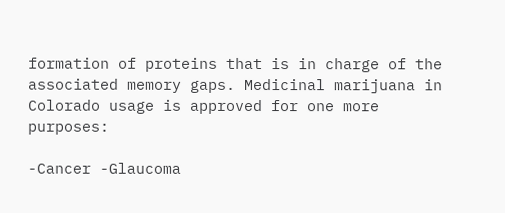formation of proteins that is in charge of the associated memory gaps. Medicinal marijuana in Colorado usage is approved for one more purposes:

-Cancer -Glaucoma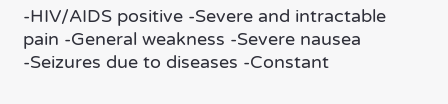-HIV/AIDS positive -Severe and intractable pain -General weakness -Severe nausea -Seizures due to diseases -Constant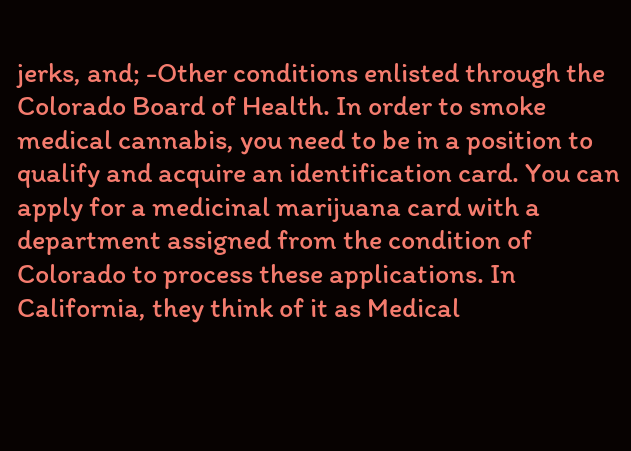jerks, and; -Other conditions enlisted through the Colorado Board of Health. In order to smoke medical cannabis, you need to be in a position to qualify and acquire an identification card. You can apply for a medicinal marijuana card with a department assigned from the condition of Colorado to process these applications. In California, they think of it as Medical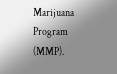Marijuana Program (MMP).